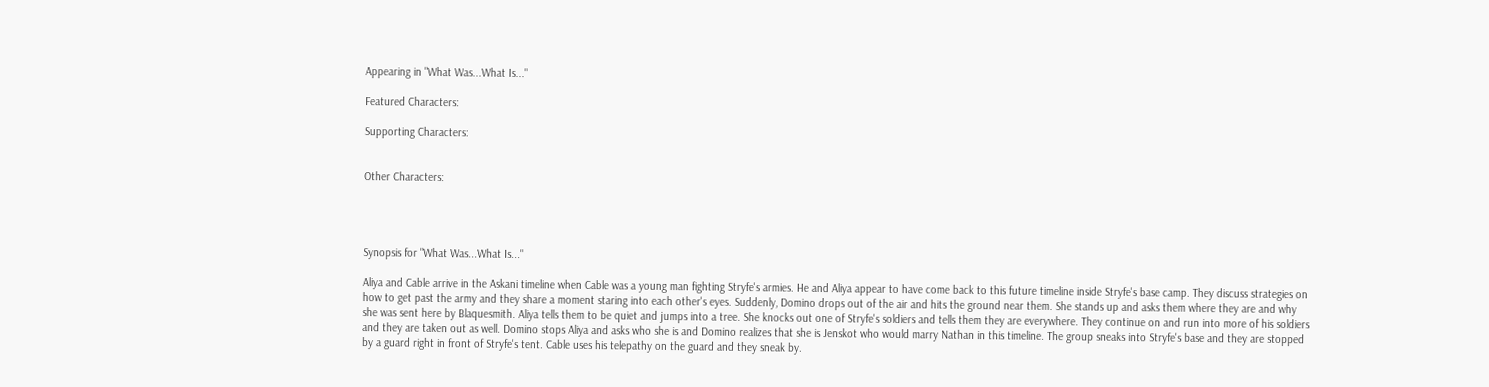Appearing in "What Was...What Is..."

Featured Characters:

Supporting Characters:


Other Characters:




Synopsis for "What Was...What Is..."

Aliya and Cable arrive in the Askani timeline when Cable was a young man fighting Stryfe's armies. He and Aliya appear to have come back to this future timeline inside Stryfe's base camp. They discuss strategies on how to get past the army and they share a moment staring into each other's eyes. Suddenly, Domino drops out of the air and hits the ground near them. She stands up and asks them where they are and why she was sent here by Blaquesmith. Aliya tells them to be quiet and jumps into a tree. She knocks out one of Stryfe's soldiers and tells them they are everywhere. They continue on and run into more of his soldiers and they are taken out as well. Domino stops Aliya and asks who she is and Domino realizes that she is Jenskot who would marry Nathan in this timeline. The group sneaks into Stryfe's base and they are stopped by a guard right in front of Stryfe's tent. Cable uses his telepathy on the guard and they sneak by.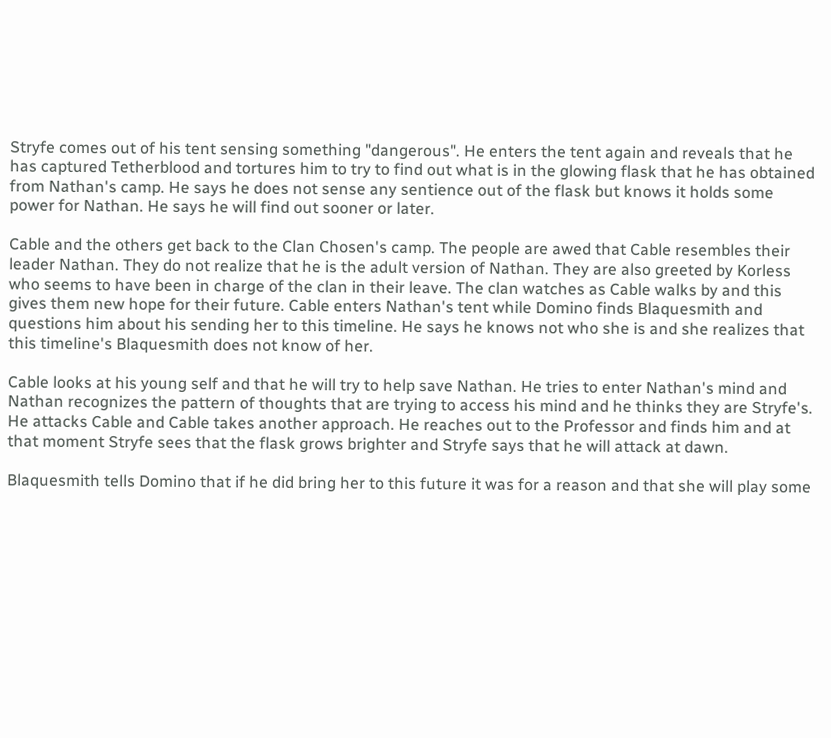Stryfe comes out of his tent sensing something "dangerous". He enters the tent again and reveals that he has captured Tetherblood and tortures him to try to find out what is in the glowing flask that he has obtained from Nathan's camp. He says he does not sense any sentience out of the flask but knows it holds some power for Nathan. He says he will find out sooner or later.

Cable and the others get back to the Clan Chosen's camp. The people are awed that Cable resembles their leader Nathan. They do not realize that he is the adult version of Nathan. They are also greeted by Korless who seems to have been in charge of the clan in their leave. The clan watches as Cable walks by and this gives them new hope for their future. Cable enters Nathan's tent while Domino finds Blaquesmith and questions him about his sending her to this timeline. He says he knows not who she is and she realizes that this timeline's Blaquesmith does not know of her.

Cable looks at his young self and that he will try to help save Nathan. He tries to enter Nathan's mind and Nathan recognizes the pattern of thoughts that are trying to access his mind and he thinks they are Stryfe's. He attacks Cable and Cable takes another approach. He reaches out to the Professor and finds him and at that moment Stryfe sees that the flask grows brighter and Stryfe says that he will attack at dawn.

Blaquesmith tells Domino that if he did bring her to this future it was for a reason and that she will play some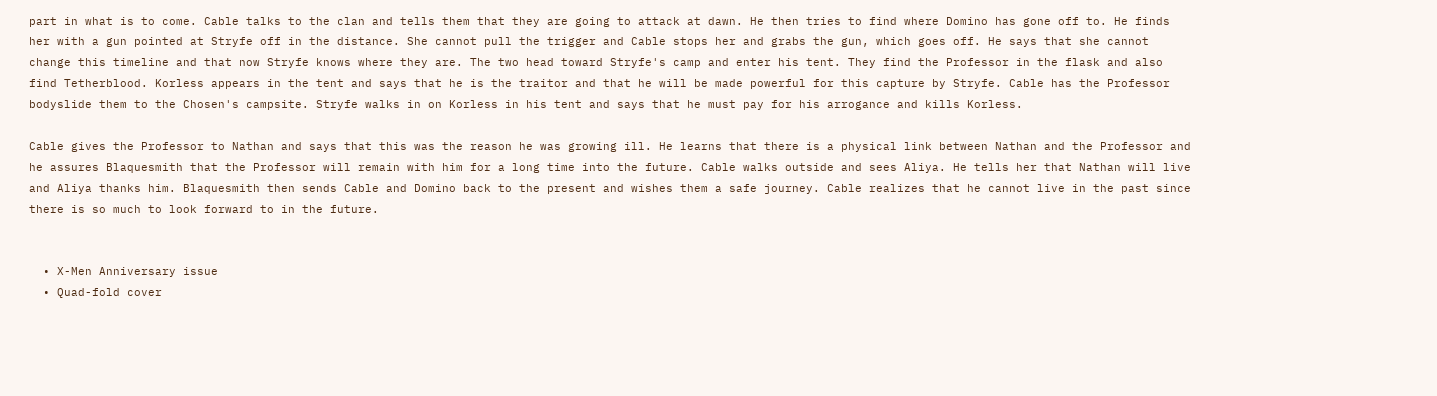part in what is to come. Cable talks to the clan and tells them that they are going to attack at dawn. He then tries to find where Domino has gone off to. He finds her with a gun pointed at Stryfe off in the distance. She cannot pull the trigger and Cable stops her and grabs the gun, which goes off. He says that she cannot change this timeline and that now Stryfe knows where they are. The two head toward Stryfe's camp and enter his tent. They find the Professor in the flask and also find Tetherblood. Korless appears in the tent and says that he is the traitor and that he will be made powerful for this capture by Stryfe. Cable has the Professor bodyslide them to the Chosen's campsite. Stryfe walks in on Korless in his tent and says that he must pay for his arrogance and kills Korless.

Cable gives the Professor to Nathan and says that this was the reason he was growing ill. He learns that there is a physical link between Nathan and the Professor and he assures Blaquesmith that the Professor will remain with him for a long time into the future. Cable walks outside and sees Aliya. He tells her that Nathan will live and Aliya thanks him. Blaquesmith then sends Cable and Domino back to the present and wishes them a safe journey. Cable realizes that he cannot live in the past since there is so much to look forward to in the future.


  • X-Men Anniversary issue
  • Quad-fold cover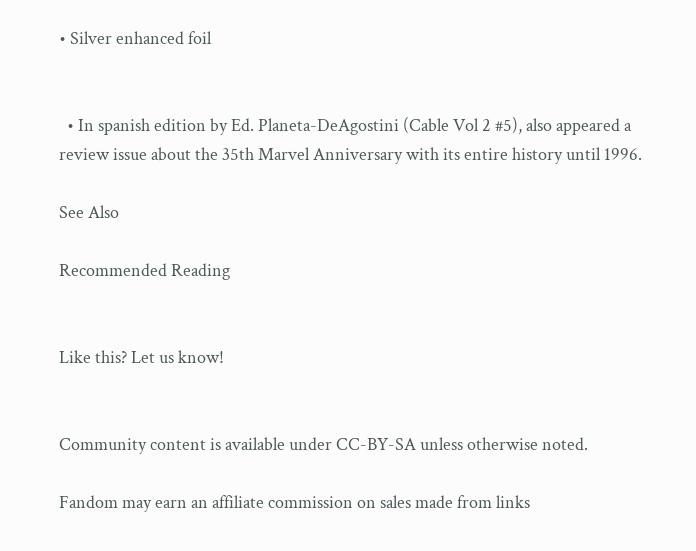• Silver enhanced foil


  • In spanish edition by Ed. Planeta-DeAgostini (Cable Vol 2 #5), also appeared a review issue about the 35th Marvel Anniversary with its entire history until 1996.

See Also

Recommended Reading


Like this? Let us know!


Community content is available under CC-BY-SA unless otherwise noted.

Fandom may earn an affiliate commission on sales made from links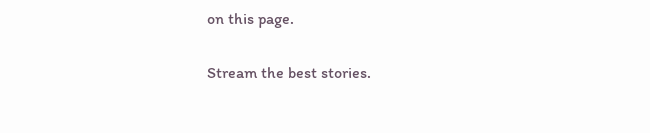on this page.

Stream the best stories.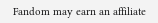Fandom may earn an affiliate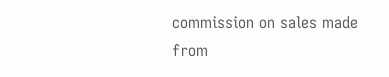commission on sales made from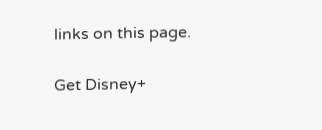links on this page.

Get Disney+